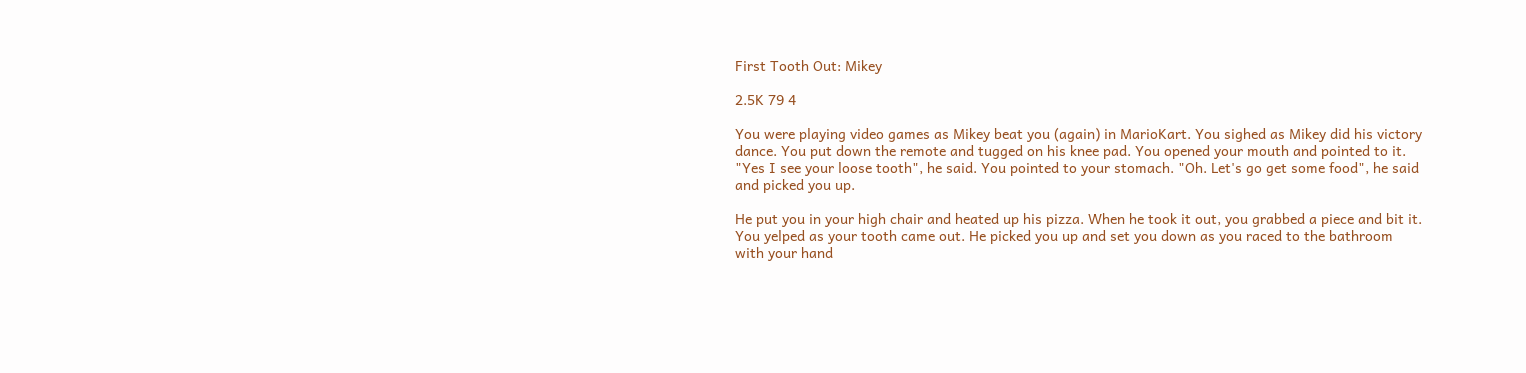First Tooth Out: Mikey

2.5K 79 4

You were playing video games as Mikey beat you (again) in MarioKart. You sighed as Mikey did his victory dance. You put down the remote and tugged on his knee pad. You opened your mouth and pointed to it. "Yes I see your loose tooth", he said. You pointed to your stomach. "Oh. Let's go get some food", he said and picked you up.

He put you in your high chair and heated up his pizza. When he took it out, you grabbed a piece and bit it. You yelped as your tooth came out. He picked you up and set you down as you raced to the bathroom with your hand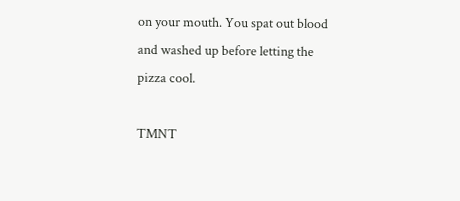on your mouth. You spat out blood and washed up before letting the pizza cool.

TMNT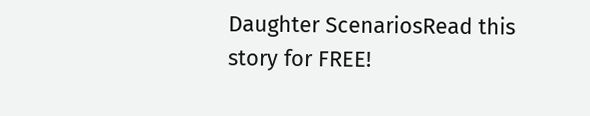Daughter ScenariosRead this story for FREE!